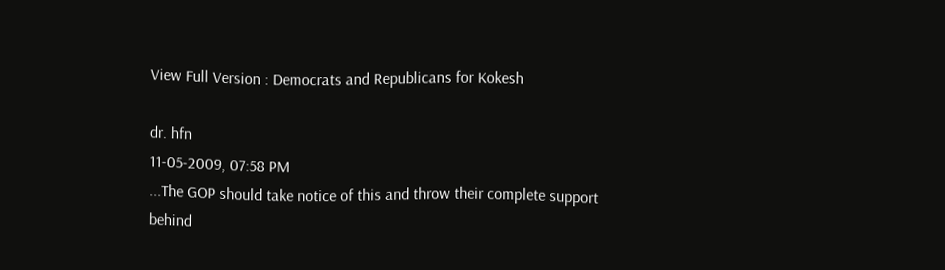View Full Version : Democrats and Republicans for Kokesh

dr. hfn
11-05-2009, 07:58 PM
...The GOP should take notice of this and throw their complete support behind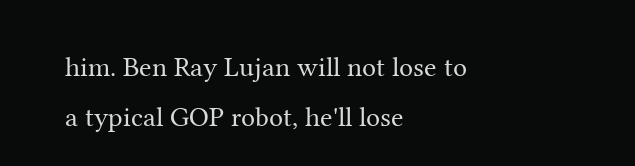him. Ben Ray Lujan will not lose to a typical GOP robot, he'll lose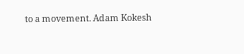to a movement. Adam Kokesh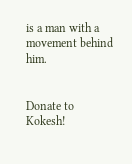is a man with a movement behind him.


Donate to Kokesh!